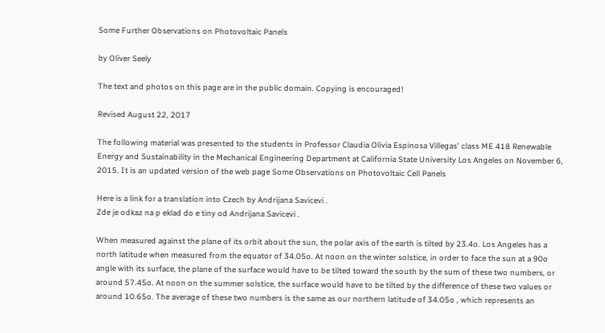Some Further Observations on Photovoltaic Panels

by Oliver Seely

The text and photos on this page are in the public domain. Copying is encouraged!

Revised August 22, 2017

The following material was presented to the students in Professor Claudia Olivia Espinosa Villegas' class ME 418 Renewable Energy and Sustainability in the Mechanical Engineering Department at California State University Los Angeles on November 6, 2015. It is an updated version of the web page Some Observations on Photovoltaic Cell Panels

Here is a link for a translation into Czech by Andrijana Savicevi .
Zde je odkaz na p eklad do e tiny od Andrijana Savicevi .

When measured against the plane of its orbit about the sun, the polar axis of the earth is tilted by 23.4o. Los Angeles has a north latitude when measured from the equator of 34.05o. At noon on the winter solstice, in order to face the sun at a 90o angle with its surface, the plane of the surface would have to be tilted toward the south by the sum of these two numbers, or around 57.45o. At noon on the summer solstice, the surface would have to be tilted by the difference of these two values or around 10.65o. The average of these two numbers is the same as our northern latitude of 34.05o , which represents an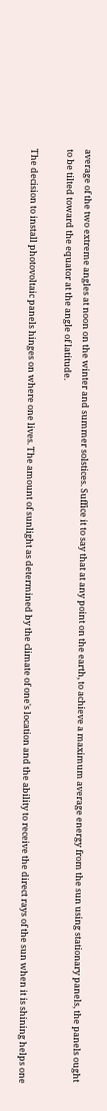average of the two extreme angles at noon on the winter and summer solstices. Suffice it to say that at any point on the earth, to achieve a maximum average energy from the sun using stationary panels, the panels ought to be tilted toward the equator at the angle of latitude.

The decision to install photovoltaic panels hinges on where one lives. The amount of sunlight as determined by the climate of one's location and the ability to receive the direct rays of the sun when it is shining helps one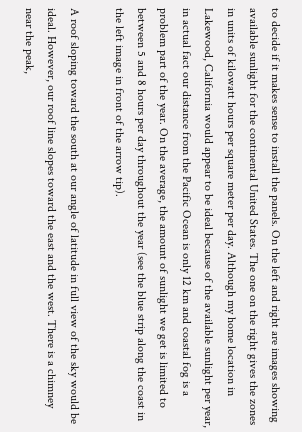to decide if it makes sense to install the panels. On the left and right are images showing available sunlight for the continental United States. The one on the right gives the zones in units of kilowatt hours per square meter per day. Although my home location in Lakewood, California would appear to be ideal because of the available sunlight per year, in actual fact our distance from the Pacific Ocean is only 12 km and coastal fog is a problem part of the year. On the average, the amount of sunlight we get is limited to between 5 and 8 hours per day throughout the year (see the blue strip along the coast in the left image in front of the arrow tip).

A roof sloping toward the south at our angle of latitude in full view of the sky would be ideal. However, our roof line slopes toward the east and the west. There is a chimney near the peak,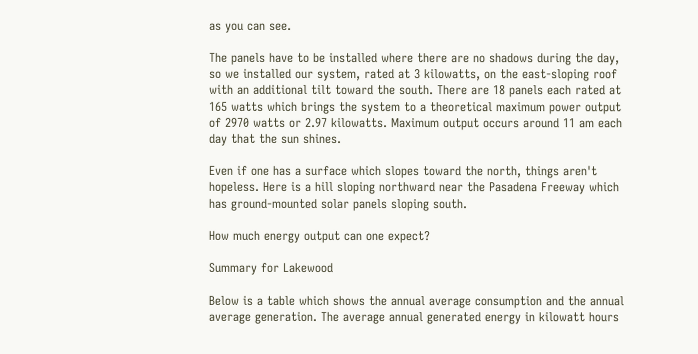as you can see.

The panels have to be installed where there are no shadows during the day, so we installed our system, rated at 3 kilowatts, on the east-sloping roof with an additional tilt toward the south. There are 18 panels each rated at 165 watts which brings the system to a theoretical maximum power output of 2970 watts or 2.97 kilowatts. Maximum output occurs around 11 am each day that the sun shines.

Even if one has a surface which slopes toward the north, things aren't hopeless. Here is a hill sloping northward near the Pasadena Freeway which has ground-mounted solar panels sloping south.

How much energy output can one expect?

Summary for Lakewood

Below is a table which shows the annual average consumption and the annual average generation. The average annual generated energy in kilowatt hours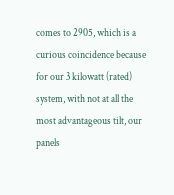comes to 2905, which is a curious coincidence because for our 3 kilowatt (rated) system, with not at all the most advantageous tilt, our panels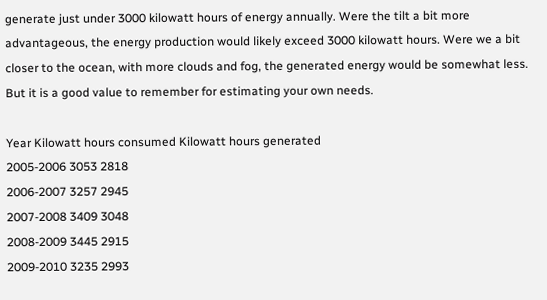generate just under 3000 kilowatt hours of energy annually. Were the tilt a bit more advantageous, the energy production would likely exceed 3000 kilowatt hours. Were we a bit closer to the ocean, with more clouds and fog, the generated energy would be somewhat less. But it is a good value to remember for estimating your own needs.

Year Kilowatt hours consumed Kilowatt hours generated
2005-2006 3053 2818
2006-2007 3257 2945
2007-2008 3409 3048
2008-2009 3445 2915
2009-2010 3235 2993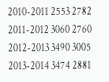2010-2011 2553 2782
2011-2012 3060 2760
2012-2013 3490 3005
2013-2014 3474 2881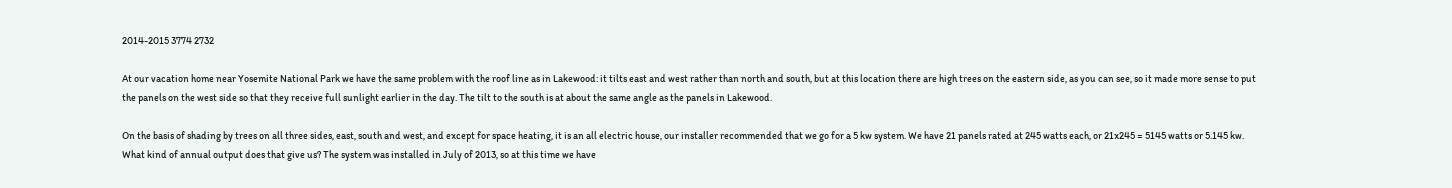2014-2015 3774 2732

At our vacation home near Yosemite National Park we have the same problem with the roof line as in Lakewood: it tilts east and west rather than north and south, but at this location there are high trees on the eastern side, as you can see, so it made more sense to put the panels on the west side so that they receive full sunlight earlier in the day. The tilt to the south is at about the same angle as the panels in Lakewood.

On the basis of shading by trees on all three sides, east, south and west, and except for space heating, it is an all electric house, our installer recommended that we go for a 5 kw system. We have 21 panels rated at 245 watts each, or 21x245 = 5145 watts or 5.145 kw. What kind of annual output does that give us? The system was installed in July of 2013, so at this time we have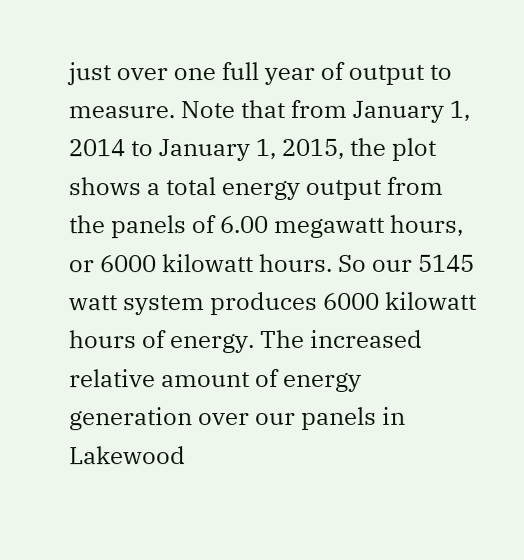just over one full year of output to measure. Note that from January 1, 2014 to January 1, 2015, the plot shows a total energy output from the panels of 6.00 megawatt hours, or 6000 kilowatt hours. So our 5145 watt system produces 6000 kilowatt hours of energy. The increased relative amount of energy generation over our panels in Lakewood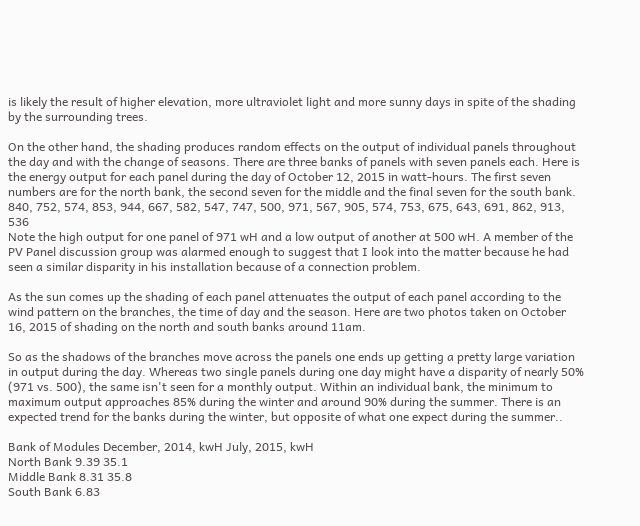is likely the result of higher elevation, more ultraviolet light and more sunny days in spite of the shading by the surrounding trees.

On the other hand, the shading produces random effects on the output of individual panels throughout the day and with the change of seasons. There are three banks of panels with seven panels each. Here is the energy output for each panel during the day of October 12, 2015 in watt-hours. The first seven numbers are for the north bank, the second seven for the middle and the final seven for the south bank.
840, 752, 574, 853, 944, 667, 582, 547, 747, 500, 971, 567, 905, 574, 753, 675, 643, 691, 862, 913, 536
Note the high output for one panel of 971 wH and a low output of another at 500 wH. A member of the PV Panel discussion group was alarmed enough to suggest that I look into the matter because he had seen a similar disparity in his installation because of a connection problem.

As the sun comes up the shading of each panel attenuates the output of each panel according to the wind pattern on the branches, the time of day and the season. Here are two photos taken on October 16, 2015 of shading on the north and south banks around 11am.

So as the shadows of the branches move across the panels one ends up getting a pretty large variation in output during the day. Whereas two single panels during one day might have a disparity of nearly 50% (971 vs. 500), the same isn't seen for a monthly output. Within an individual bank, the minimum to maximum output approaches 85% during the winter and around 90% during the summer. There is an expected trend for the banks during the winter, but opposite of what one expect during the summer..

Bank of Modules December, 2014, kwH July, 2015, kwH
North Bank 9.39 35.1
Middle Bank 8.31 35.8
South Bank 6.83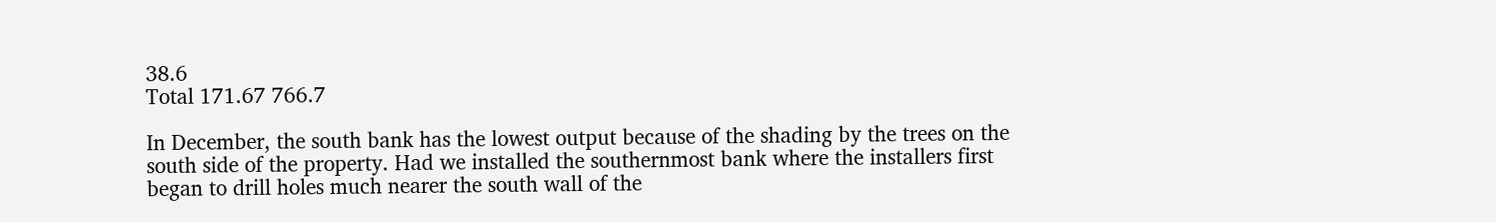38.6
Total 171.67 766.7

In December, the south bank has the lowest output because of the shading by the trees on the south side of the property. Had we installed the southernmost bank where the installers first began to drill holes much nearer the south wall of the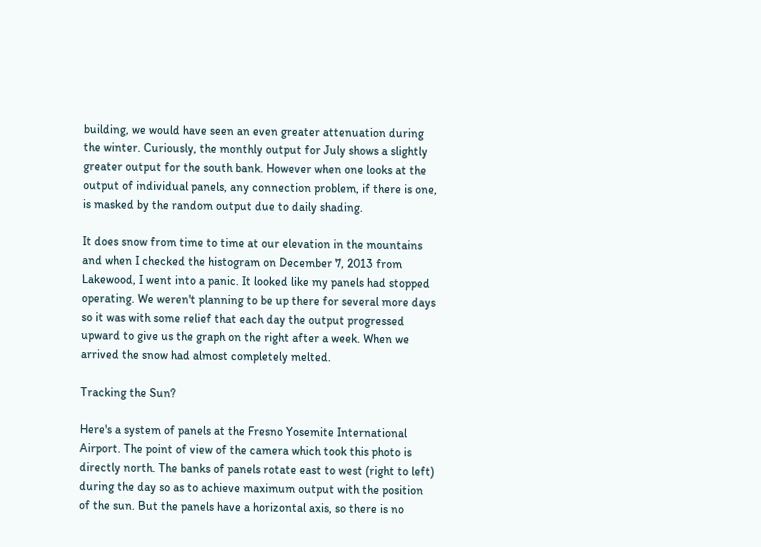building, we would have seen an even greater attenuation during the winter. Curiously, the monthly output for July shows a slightly greater output for the south bank. However when one looks at the output of individual panels, any connection problem, if there is one, is masked by the random output due to daily shading.

It does snow from time to time at our elevation in the mountains and when I checked the histogram on December 7, 2013 from Lakewood, I went into a panic. It looked like my panels had stopped operating. We weren't planning to be up there for several more days so it was with some relief that each day the output progressed upward to give us the graph on the right after a week. When we arrived the snow had almost completely melted.

Tracking the Sun?

Here's a system of panels at the Fresno Yosemite International Airport. The point of view of the camera which took this photo is directly north. The banks of panels rotate east to west (right to left) during the day so as to achieve maximum output with the position of the sun. But the panels have a horizontal axis, so there is no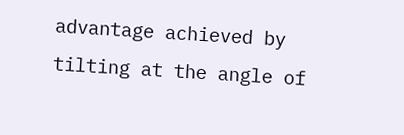advantage achieved by tilting at the angle of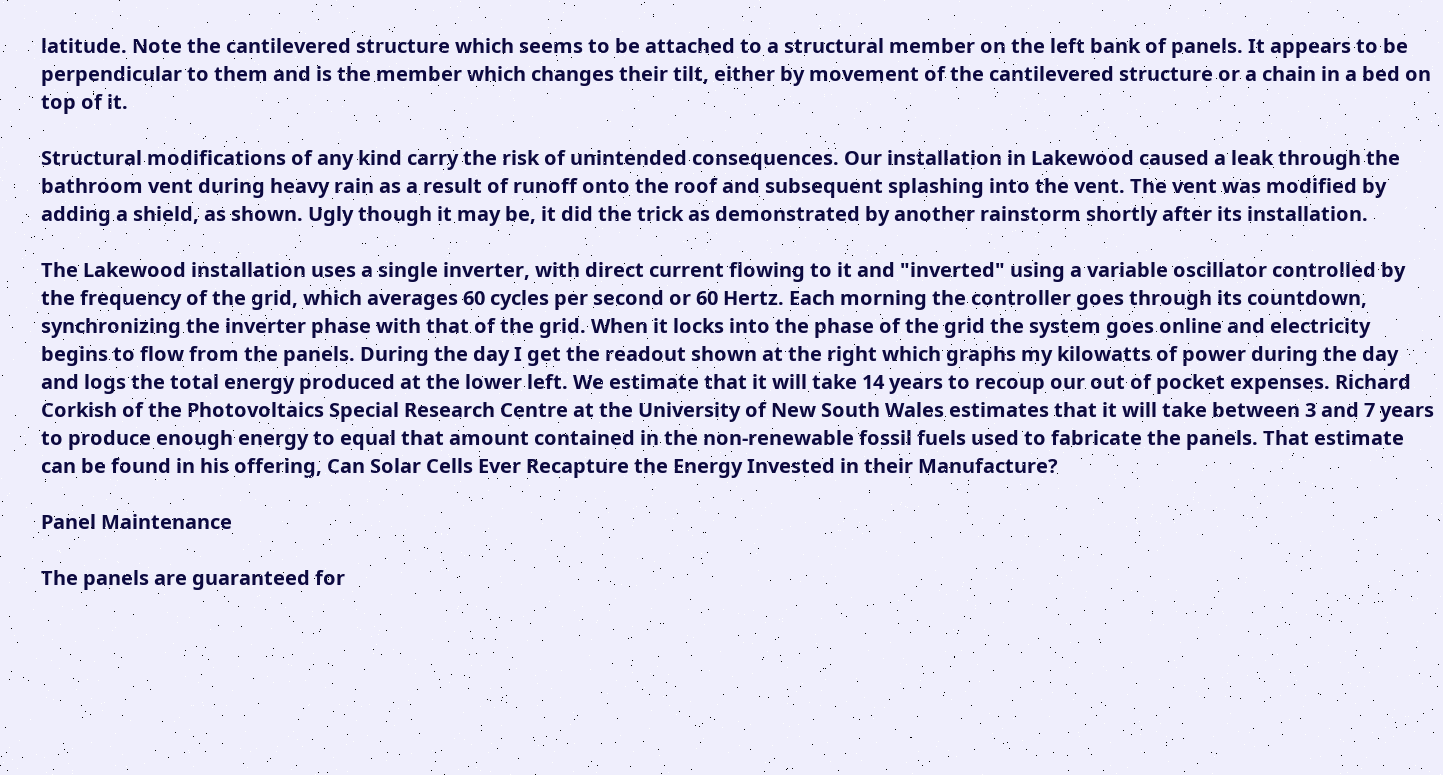latitude. Note the cantilevered structure which seems to be attached to a structural member on the left bank of panels. It appears to be perpendicular to them and is the member which changes their tilt, either by movement of the cantilevered structure or a chain in a bed on top of it.

Structural modifications of any kind carry the risk of unintended consequences. Our installation in Lakewood caused a leak through the bathroom vent during heavy rain as a result of runoff onto the roof and subsequent splashing into the vent. The vent was modified by adding a shield, as shown. Ugly though it may be, it did the trick as demonstrated by another rainstorm shortly after its installation.

The Lakewood installation uses a single inverter, with direct current flowing to it and "inverted" using a variable oscillator controlled by the frequency of the grid, which averages 60 cycles per second or 60 Hertz. Each morning the controller goes through its countdown, synchronizing the inverter phase with that of the grid. When it locks into the phase of the grid the system goes online and electricity begins to flow from the panels. During the day I get the readout shown at the right which graphs my kilowatts of power during the day and logs the total energy produced at the lower left. We estimate that it will take 14 years to recoup our out of pocket expenses. Richard Corkish of the Photovoltaics Special Research Centre at the University of New South Wales estimates that it will take between 3 and 7 years to produce enough energy to equal that amount contained in the non-renewable fossil fuels used to fabricate the panels. That estimate can be found in his offering, Can Solar Cells Ever Recapture the Energy Invested in their Manufacture?

Panel Maintenance

The panels are guaranteed for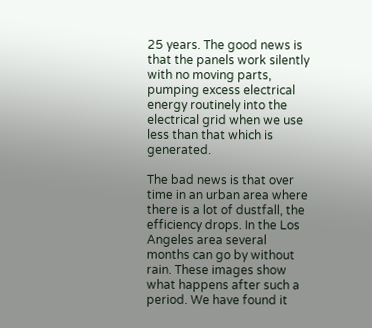25 years. The good news is that the panels work silently with no moving parts, pumping excess electrical energy routinely into the electrical grid when we use less than that which is generated.

The bad news is that over time in an urban area where there is a lot of dustfall, the efficiency drops. In the Los Angeles area several months can go by without rain. These images show what happens after such a period. We have found it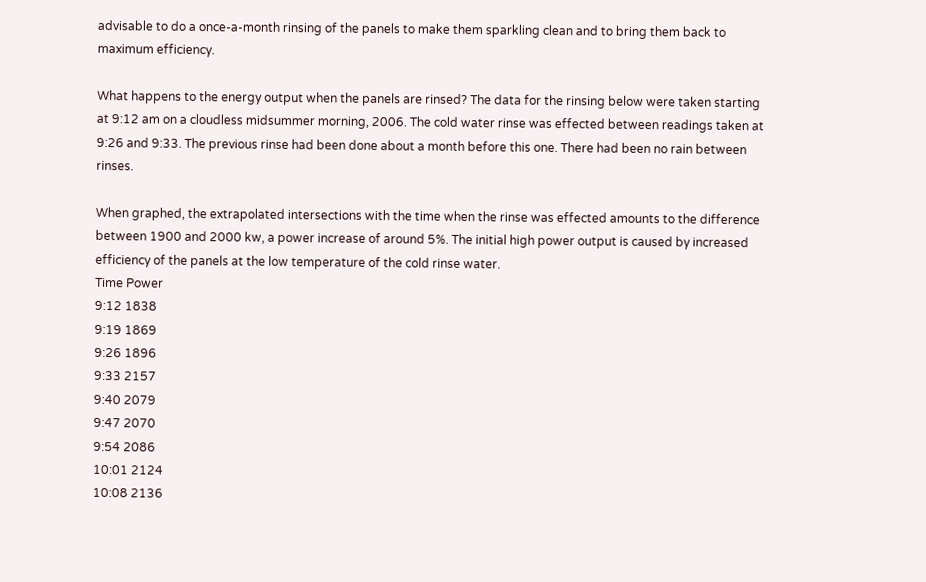advisable to do a once-a-month rinsing of the panels to make them sparkling clean and to bring them back to maximum efficiency.

What happens to the energy output when the panels are rinsed? The data for the rinsing below were taken starting at 9:12 am on a cloudless midsummer morning, 2006. The cold water rinse was effected between readings taken at 9:26 and 9:33. The previous rinse had been done about a month before this one. There had been no rain between rinses.

When graphed, the extrapolated intersections with the time when the rinse was effected amounts to the difference between 1900 and 2000 kw, a power increase of around 5%. The initial high power output is caused by increased efficiency of the panels at the low temperature of the cold rinse water.
Time Power
9:12 1838
9:19 1869
9:26 1896
9:33 2157
9:40 2079
9:47 2070
9:54 2086
10:01 2124
10:08 2136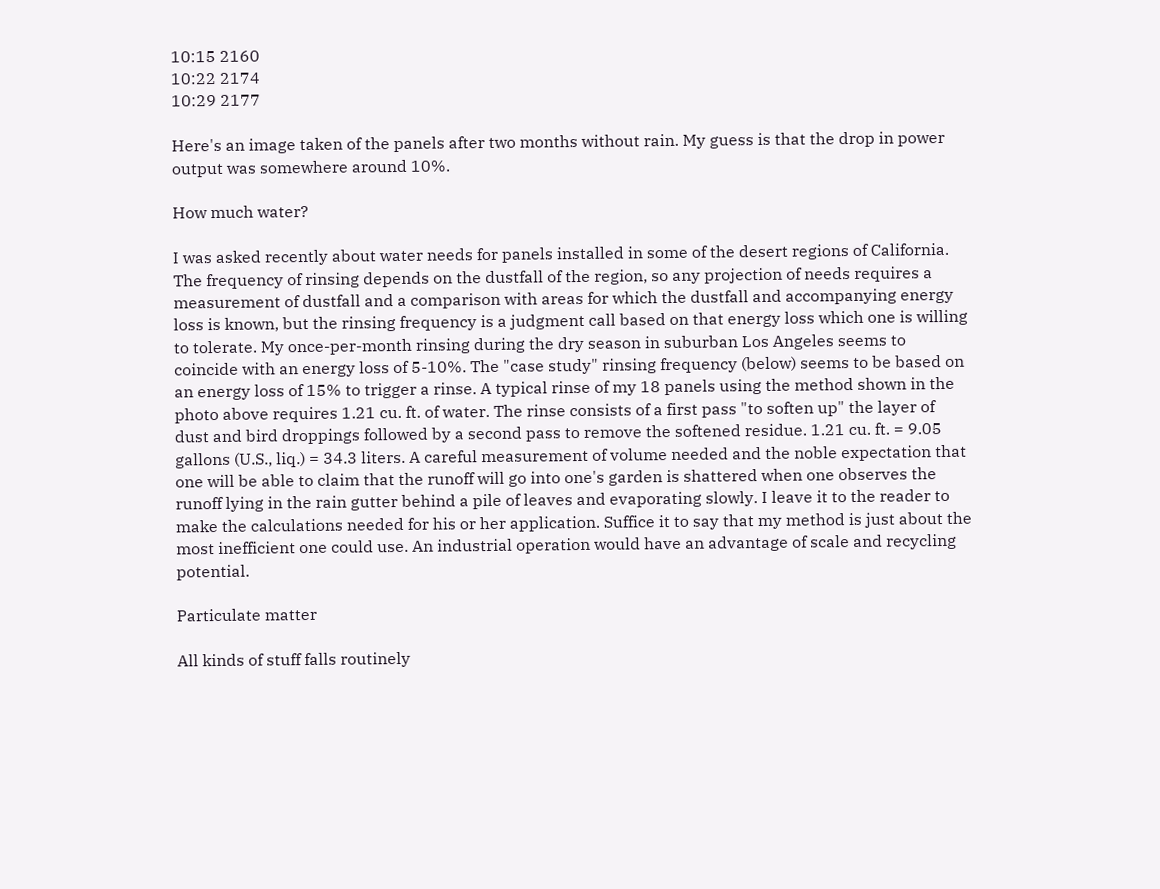10:15 2160
10:22 2174
10:29 2177

Here's an image taken of the panels after two months without rain. My guess is that the drop in power output was somewhere around 10%.

How much water?

I was asked recently about water needs for panels installed in some of the desert regions of California. The frequency of rinsing depends on the dustfall of the region, so any projection of needs requires a measurement of dustfall and a comparison with areas for which the dustfall and accompanying energy loss is known, but the rinsing frequency is a judgment call based on that energy loss which one is willing to tolerate. My once-per-month rinsing during the dry season in suburban Los Angeles seems to coincide with an energy loss of 5-10%. The "case study" rinsing frequency (below) seems to be based on an energy loss of 15% to trigger a rinse. A typical rinse of my 18 panels using the method shown in the photo above requires 1.21 cu. ft. of water. The rinse consists of a first pass "to soften up" the layer of dust and bird droppings followed by a second pass to remove the softened residue. 1.21 cu. ft. = 9.05 gallons (U.S., liq.) = 34.3 liters. A careful measurement of volume needed and the noble expectation that one will be able to claim that the runoff will go into one's garden is shattered when one observes the runoff lying in the rain gutter behind a pile of leaves and evaporating slowly. I leave it to the reader to make the calculations needed for his or her application. Suffice it to say that my method is just about the most inefficient one could use. An industrial operation would have an advantage of scale and recycling potential.

Particulate matter

All kinds of stuff falls routinely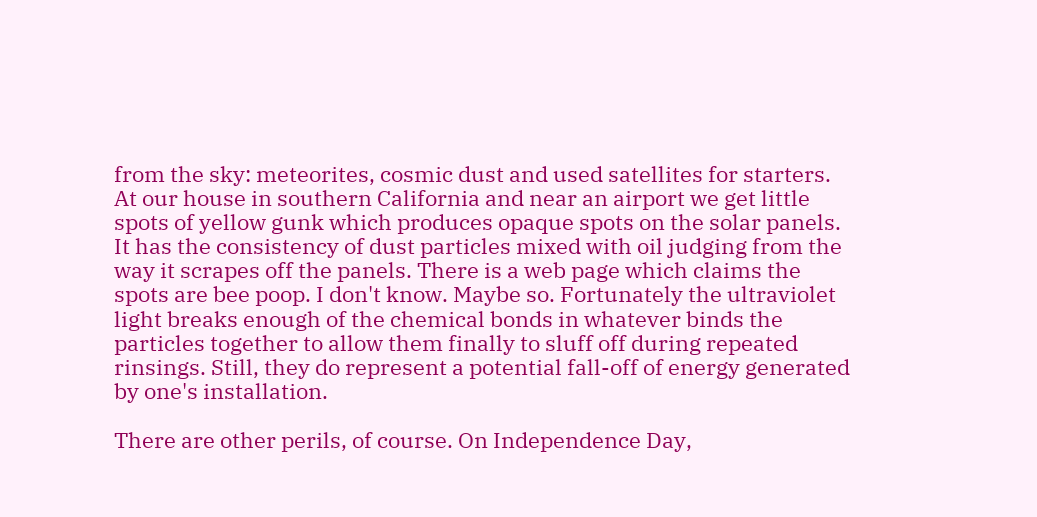from the sky: meteorites, cosmic dust and used satellites for starters. At our house in southern California and near an airport we get little spots of yellow gunk which produces opaque spots on the solar panels. It has the consistency of dust particles mixed with oil judging from the way it scrapes off the panels. There is a web page which claims the spots are bee poop. I don't know. Maybe so. Fortunately the ultraviolet light breaks enough of the chemical bonds in whatever binds the particles together to allow them finally to sluff off during repeated rinsings. Still, they do represent a potential fall-off of energy generated by one's installation.

There are other perils, of course. On Independence Day,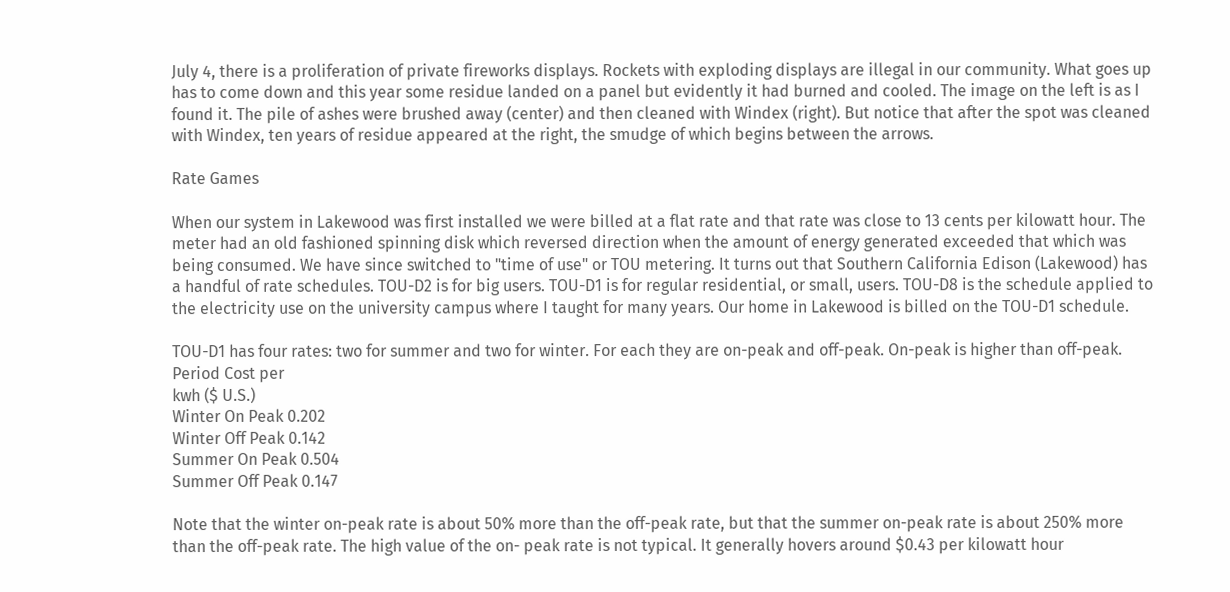July 4, there is a proliferation of private fireworks displays. Rockets with exploding displays are illegal in our community. What goes up has to come down and this year some residue landed on a panel but evidently it had burned and cooled. The image on the left is as I found it. The pile of ashes were brushed away (center) and then cleaned with Windex (right). But notice that after the spot was cleaned with Windex, ten years of residue appeared at the right, the smudge of which begins between the arrows.

Rate Games

When our system in Lakewood was first installed we were billed at a flat rate and that rate was close to 13 cents per kilowatt hour. The meter had an old fashioned spinning disk which reversed direction when the amount of energy generated exceeded that which was being consumed. We have since switched to "time of use" or TOU metering. It turns out that Southern California Edison (Lakewood) has a handful of rate schedules. TOU-D2 is for big users. TOU-D1 is for regular residential, or small, users. TOU-D8 is the schedule applied to the electricity use on the university campus where I taught for many years. Our home in Lakewood is billed on the TOU-D1 schedule.

TOU-D1 has four rates: two for summer and two for winter. For each they are on-peak and off-peak. On-peak is higher than off-peak.
Period Cost per
kwh ($ U.S.)
Winter On Peak 0.202
Winter Off Peak 0.142
Summer On Peak 0.504
Summer Off Peak 0.147

Note that the winter on-peak rate is about 50% more than the off-peak rate, but that the summer on-peak rate is about 250% more than the off-peak rate. The high value of the on- peak rate is not typical. It generally hovers around $0.43 per kilowatt hour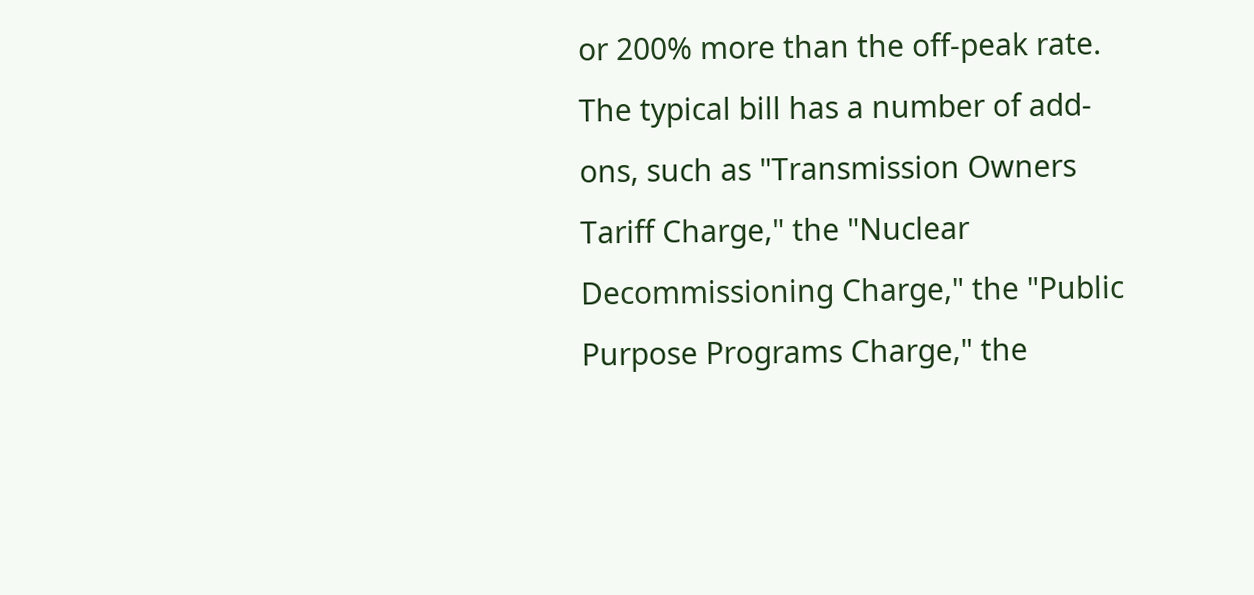or 200% more than the off-peak rate. The typical bill has a number of add-ons, such as "Transmission Owners Tariff Charge," the "Nuclear Decommissioning Charge," the "Public Purpose Programs Charge," the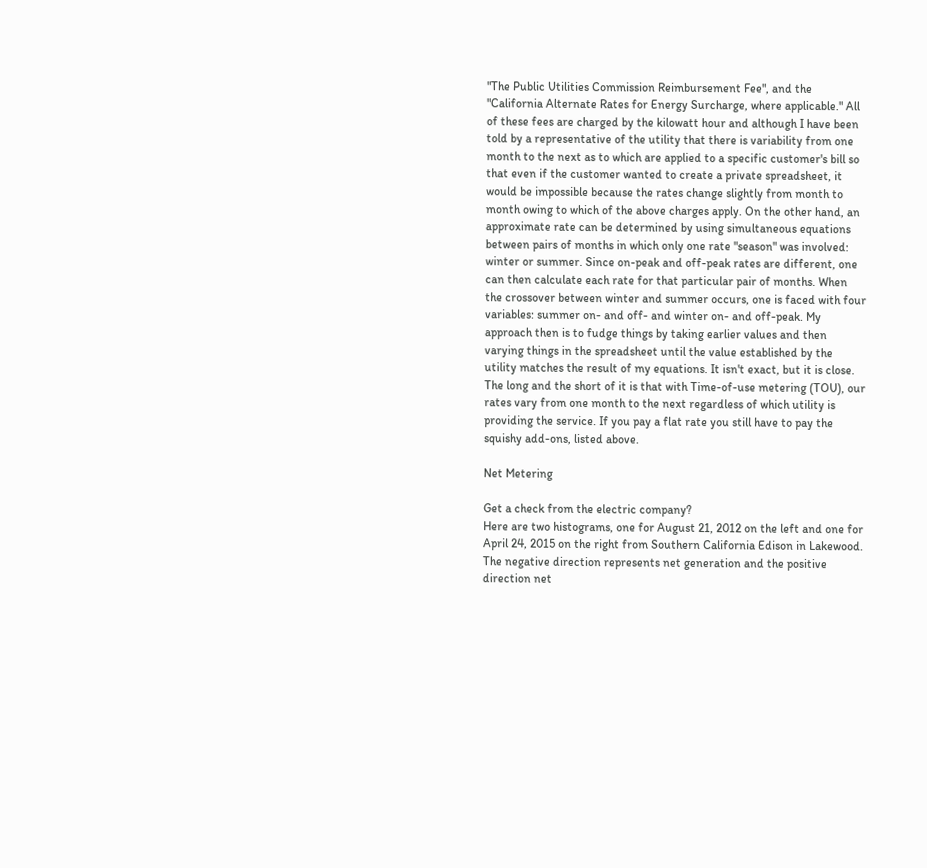"The Public Utilities Commission Reimbursement Fee", and the "California Alternate Rates for Energy Surcharge, where applicable." All of these fees are charged by the kilowatt hour and although I have been told by a representative of the utility that there is variability from one month to the next as to which are applied to a specific customer's bill so that even if the customer wanted to create a private spreadsheet, it would be impossible because the rates change slightly from month to month owing to which of the above charges apply. On the other hand, an approximate rate can be determined by using simultaneous equations between pairs of months in which only one rate "season" was involved: winter or summer. Since on-peak and off-peak rates are different, one can then calculate each rate for that particular pair of months. When the crossover between winter and summer occurs, one is faced with four variables: summer on- and off- and winter on- and off-peak. My approach then is to fudge things by taking earlier values and then varying things in the spreadsheet until the value established by the utility matches the result of my equations. It isn't exact, but it is close. The long and the short of it is that with Time-of-use metering (TOU), our rates vary from one month to the next regardless of which utility is providing the service. If you pay a flat rate you still have to pay the squishy add-ons, listed above.

Net Metering

Get a check from the electric company?
Here are two histograms, one for August 21, 2012 on the left and one for April 24, 2015 on the right from Southern California Edison in Lakewood. The negative direction represents net generation and the positive direction net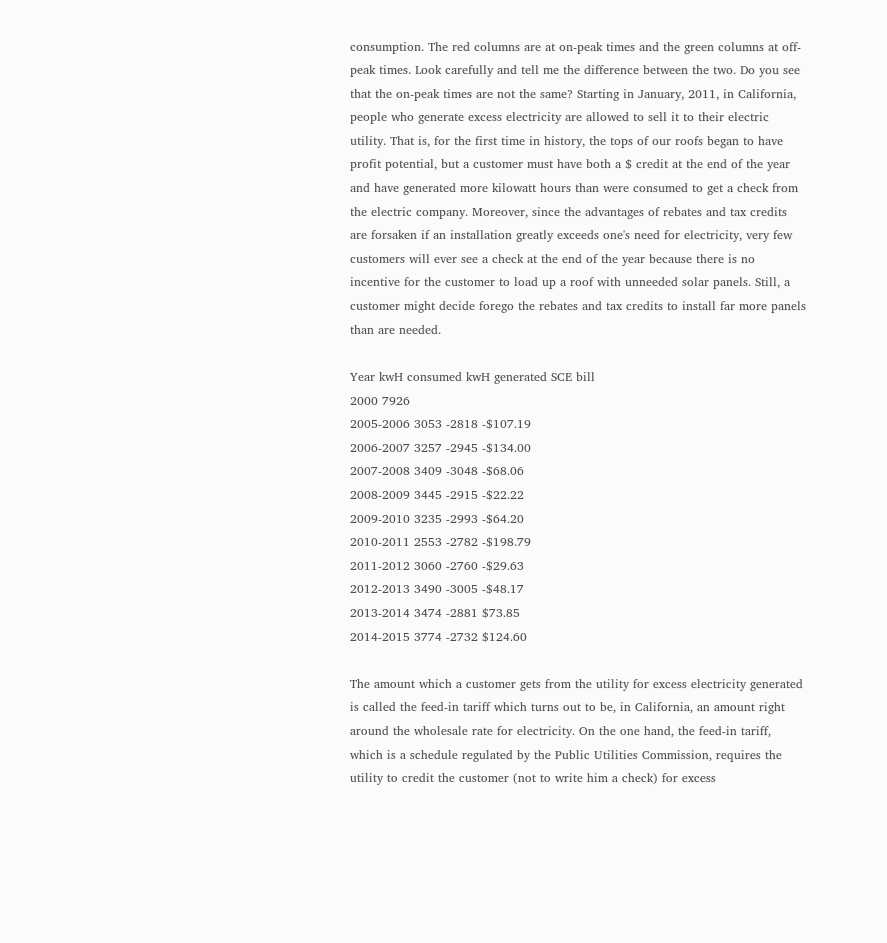consumption. The red columns are at on-peak times and the green columns at off-peak times. Look carefully and tell me the difference between the two. Do you see that the on-peak times are not the same? Starting in January, 2011, in California, people who generate excess electricity are allowed to sell it to their electric utility. That is, for the first time in history, the tops of our roofs began to have profit potential, but a customer must have both a $ credit at the end of the year and have generated more kilowatt hours than were consumed to get a check from the electric company. Moreover, since the advantages of rebates and tax credits are forsaken if an installation greatly exceeds one's need for electricity, very few customers will ever see a check at the end of the year because there is no incentive for the customer to load up a roof with unneeded solar panels. Still, a customer might decide forego the rebates and tax credits to install far more panels than are needed.

Year kwH consumed kwH generated SCE bill
2000 7926
2005-2006 3053 -2818 -$107.19
2006-2007 3257 -2945 -$134.00
2007-2008 3409 -3048 -$68.06
2008-2009 3445 -2915 -$22.22
2009-2010 3235 -2993 -$64.20
2010-2011 2553 -2782 -$198.79
2011-2012 3060 -2760 -$29.63
2012-2013 3490 -3005 -$48.17
2013-2014 3474 -2881 $73.85
2014-2015 3774 -2732 $124.60

The amount which a customer gets from the utility for excess electricity generated is called the feed-in tariff which turns out to be, in California, an amount right around the wholesale rate for electricity. On the one hand, the feed-in tariff, which is a schedule regulated by the Public Utilities Commission, requires the utility to credit the customer (not to write him a check) for excess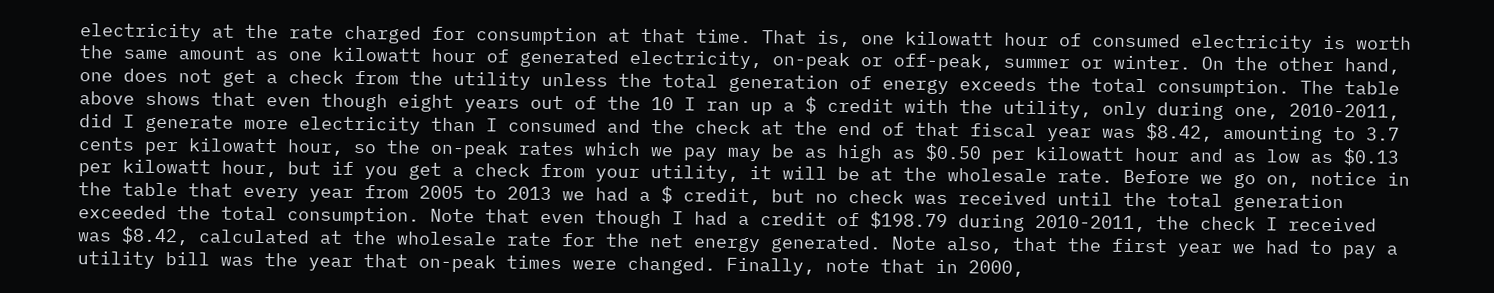electricity at the rate charged for consumption at that time. That is, one kilowatt hour of consumed electricity is worth the same amount as one kilowatt hour of generated electricity, on-peak or off-peak, summer or winter. On the other hand, one does not get a check from the utility unless the total generation of energy exceeds the total consumption. The table above shows that even though eight years out of the 10 I ran up a $ credit with the utility, only during one, 2010-2011, did I generate more electricity than I consumed and the check at the end of that fiscal year was $8.42, amounting to 3.7 cents per kilowatt hour, so the on-peak rates which we pay may be as high as $0.50 per kilowatt hour and as low as $0.13 per kilowatt hour, but if you get a check from your utility, it will be at the wholesale rate. Before we go on, notice in the table that every year from 2005 to 2013 we had a $ credit, but no check was received until the total generation exceeded the total consumption. Note that even though I had a credit of $198.79 during 2010-2011, the check I received was $8.42, calculated at the wholesale rate for the net energy generated. Note also, that the first year we had to pay a utility bill was the year that on-peak times were changed. Finally, note that in 2000,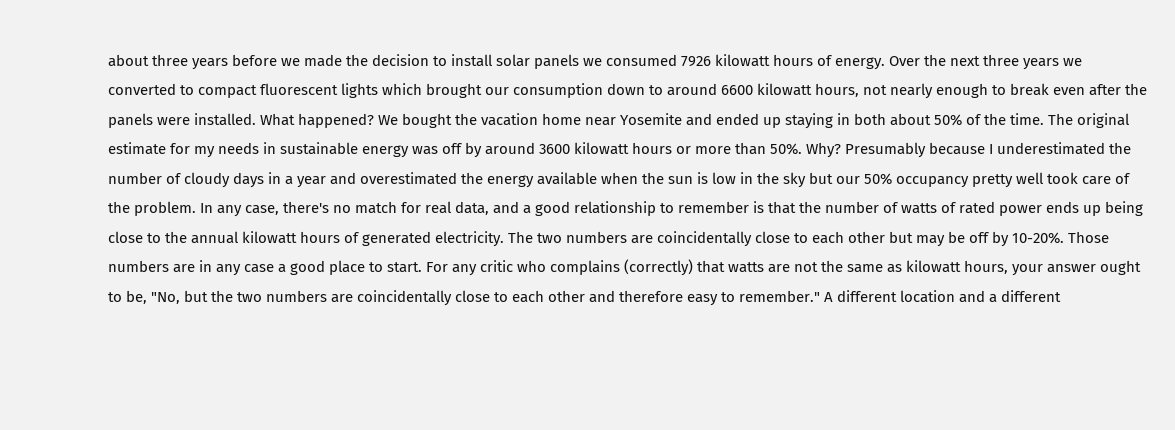about three years before we made the decision to install solar panels we consumed 7926 kilowatt hours of energy. Over the next three years we converted to compact fluorescent lights which brought our consumption down to around 6600 kilowatt hours, not nearly enough to break even after the panels were installed. What happened? We bought the vacation home near Yosemite and ended up staying in both about 50% of the time. The original estimate for my needs in sustainable energy was off by around 3600 kilowatt hours or more than 50%. Why? Presumably because I underestimated the number of cloudy days in a year and overestimated the energy available when the sun is low in the sky but our 50% occupancy pretty well took care of the problem. In any case, there's no match for real data, and a good relationship to remember is that the number of watts of rated power ends up being close to the annual kilowatt hours of generated electricity. The two numbers are coincidentally close to each other but may be off by 10-20%. Those numbers are in any case a good place to start. For any critic who complains (correctly) that watts are not the same as kilowatt hours, your answer ought to be, "No, but the two numbers are coincidentally close to each other and therefore easy to remember." A different location and a different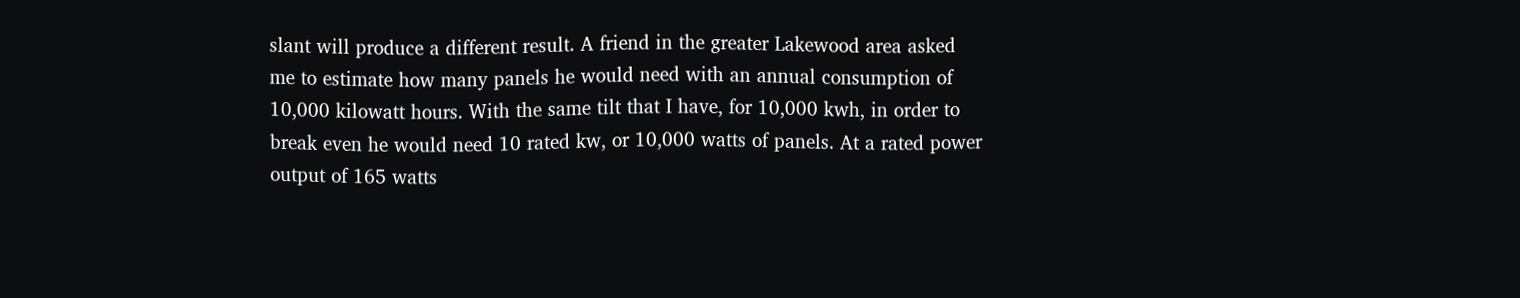slant will produce a different result. A friend in the greater Lakewood area asked me to estimate how many panels he would need with an annual consumption of 10,000 kilowatt hours. With the same tilt that I have, for 10,000 kwh, in order to break even he would need 10 rated kw, or 10,000 watts of panels. At a rated power output of 165 watts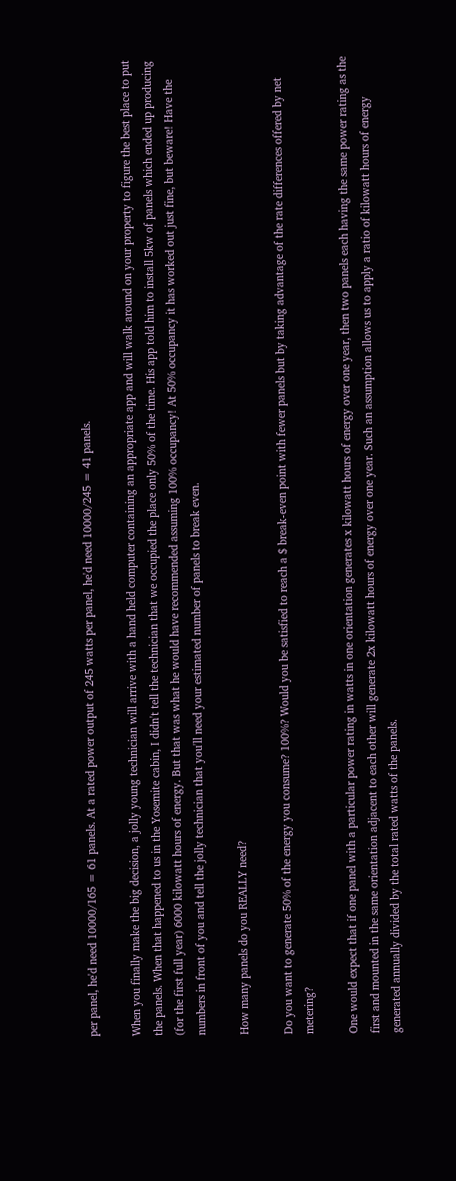per panel, he'd need 10000/165 = 61 panels. At a rated power output of 245 watts per panel, he'd need 10000/245 = 41 panels.

When you finally make the big decision, a jolly young technician will arrive with a hand held computer containing an appropriate app and will walk around on your property to figure the best place to put the panels. When that happened to us in the Yosemite cabin, I didn't tell the technician that we occupied the place only 50% of the time. His app told him to install 5kw of panels which ended up producing (for the first full year) 6000 kilowatt hours of energy. But that was what he would have recommended assuming 100% occupancy! At 50% occupancy it has worked out just fine, but beware! Have the numbers in front of you and tell the jolly technician that you'll need your estimated number of panels to break even.

How many panels do you REALLY need?

Do you want to generate 50% of the energy you consume? 100%? Would you be satisfied to reach a $ break-even point with fewer panels but by taking advantage of the rate differences offered by net metering?

One would expect that if one panel with a particular power rating in watts in one orientation generates x kilowatt hours of energy over one year, then two panels each having the same power rating as the first and mounted in the same orientation adjacent to each other will generate 2x kilowatt hours of energy over one year. Such an assumption allows us to apply a ratio of kilowatt hours of energy generated annually divided by the total rated watts of the panels.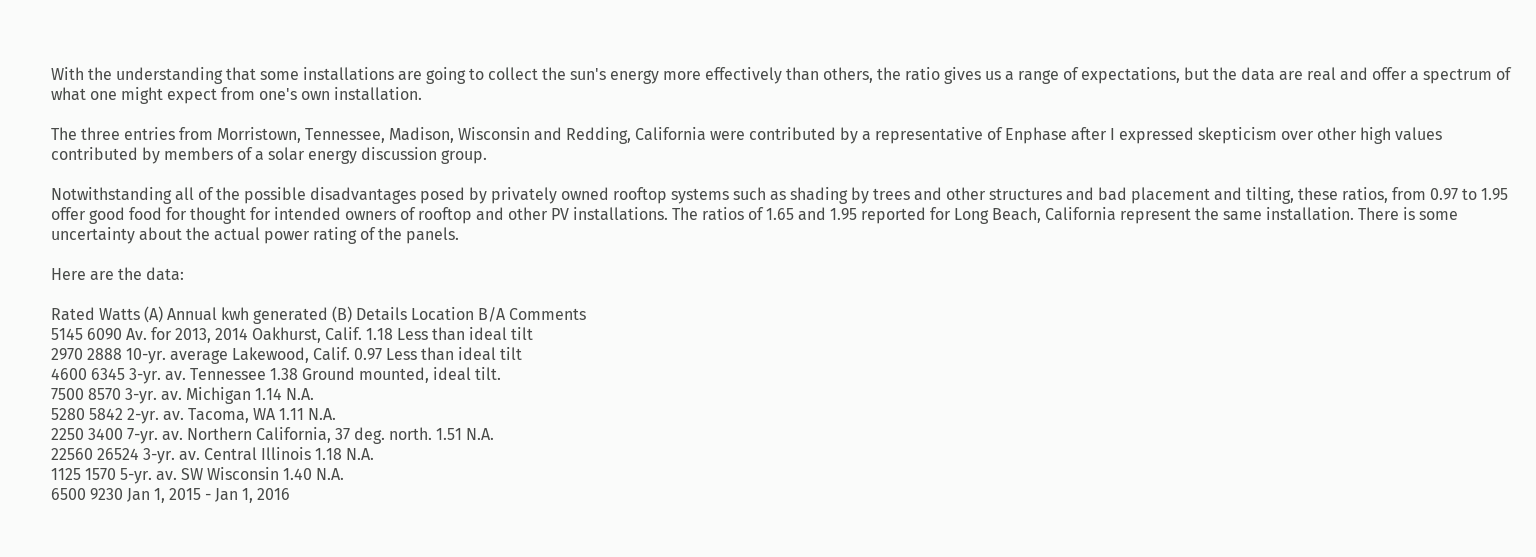With the understanding that some installations are going to collect the sun's energy more effectively than others, the ratio gives us a range of expectations, but the data are real and offer a spectrum of what one might expect from one's own installation.

The three entries from Morristown, Tennessee, Madison, Wisconsin and Redding, California were contributed by a representative of Enphase after I expressed skepticism over other high values contributed by members of a solar energy discussion group.

Notwithstanding all of the possible disadvantages posed by privately owned rooftop systems such as shading by trees and other structures and bad placement and tilting, these ratios, from 0.97 to 1.95 offer good food for thought for intended owners of rooftop and other PV installations. The ratios of 1.65 and 1.95 reported for Long Beach, California represent the same installation. There is some uncertainty about the actual power rating of the panels.

Here are the data:

Rated Watts (A) Annual kwh generated (B) Details Location B/A Comments
5145 6090 Av. for 2013, 2014 Oakhurst, Calif. 1.18 Less than ideal tilt
2970 2888 10-yr. average Lakewood, Calif. 0.97 Less than ideal tilt
4600 6345 3-yr. av. Tennessee 1.38 Ground mounted, ideal tilt.
7500 8570 3-yr. av. Michigan 1.14 N.A.
5280 5842 2-yr. av. Tacoma, WA 1.11 N.A.
2250 3400 7-yr. av. Northern California, 37 deg. north. 1.51 N.A.
22560 26524 3-yr. av. Central Illinois 1.18 N.A.
1125 1570 5-yr. av. SW Wisconsin 1.40 N.A.
6500 9230 Jan 1, 2015 - Jan 1, 2016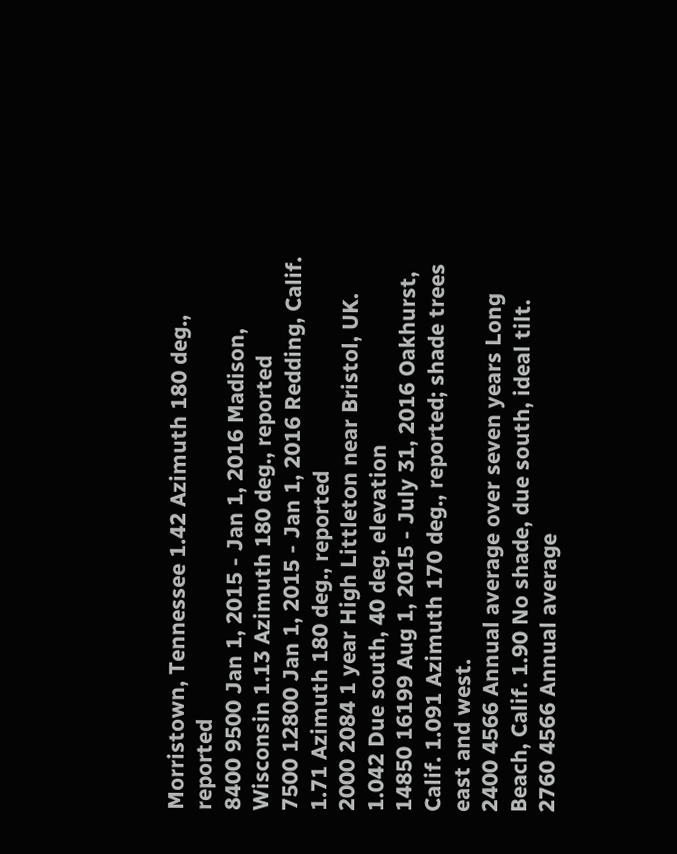Morristown, Tennessee 1.42 Azimuth 180 deg., reported
8400 9500 Jan 1, 2015 - Jan 1, 2016 Madison, Wisconsin 1.13 Azimuth 180 deg., reported
7500 12800 Jan 1, 2015 - Jan 1, 2016 Redding, Calif. 1.71 Azimuth 180 deg., reported
2000 2084 1 year High Littleton near Bristol, UK. 1.042 Due south, 40 deg. elevation
14850 16199 Aug 1, 2015 - July 31, 2016 Oakhurst, Calif. 1.091 Azimuth 170 deg., reported; shade trees east and west.
2400 4566 Annual average over seven years Long Beach, Calif. 1.90 No shade, due south, ideal tilt.
2760 4566 Annual average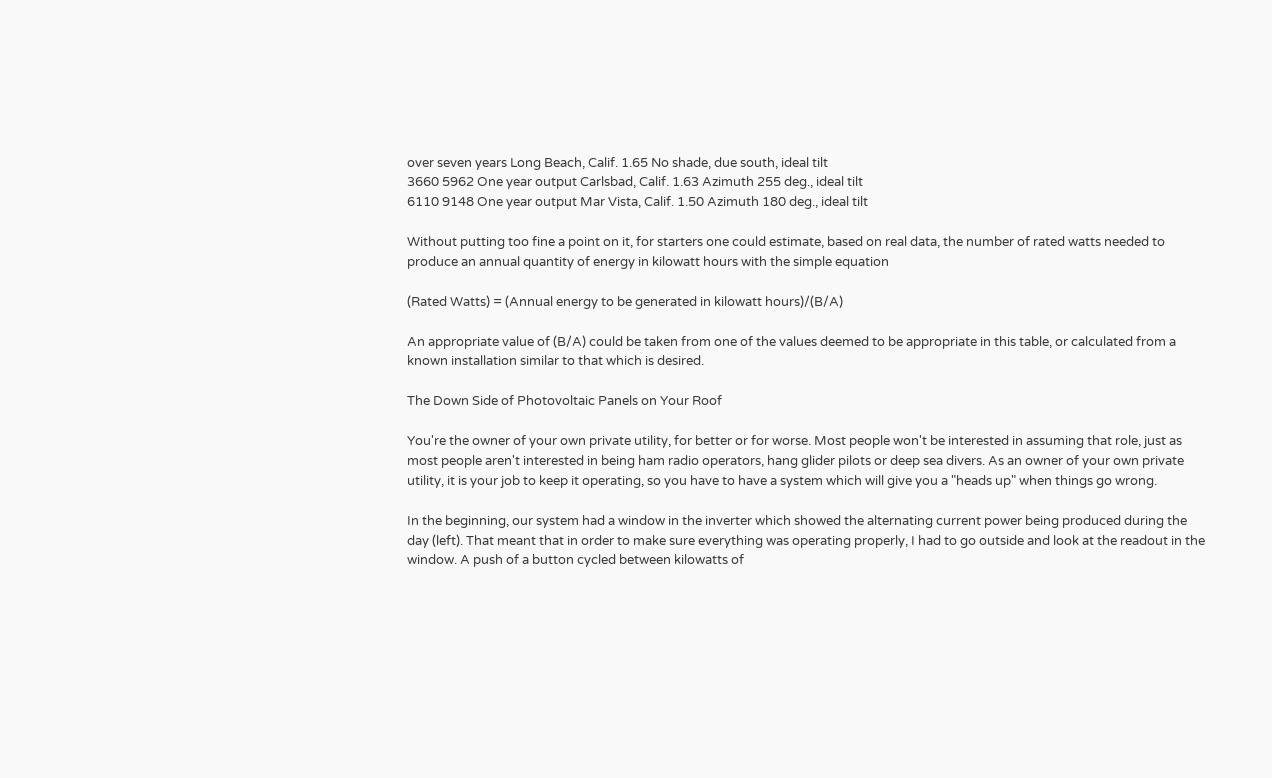over seven years Long Beach, Calif. 1.65 No shade, due south, ideal tilt
3660 5962 One year output Carlsbad, Calif. 1.63 Azimuth 255 deg., ideal tilt
6110 9148 One year output Mar Vista, Calif. 1.50 Azimuth 180 deg., ideal tilt

Without putting too fine a point on it, for starters one could estimate, based on real data, the number of rated watts needed to produce an annual quantity of energy in kilowatt hours with the simple equation

(Rated Watts) = (Annual energy to be generated in kilowatt hours)/(B/A)

An appropriate value of (B/A) could be taken from one of the values deemed to be appropriate in this table, or calculated from a known installation similar to that which is desired.

The Down Side of Photovoltaic Panels on Your Roof

You're the owner of your own private utility, for better or for worse. Most people won't be interested in assuming that role, just as most people aren't interested in being ham radio operators, hang glider pilots or deep sea divers. As an owner of your own private utility, it is your job to keep it operating, so you have to have a system which will give you a "heads up" when things go wrong.

In the beginning, our system had a window in the inverter which showed the alternating current power being produced during the day (left). That meant that in order to make sure everything was operating properly, I had to go outside and look at the readout in the window. A push of a button cycled between kilowatts of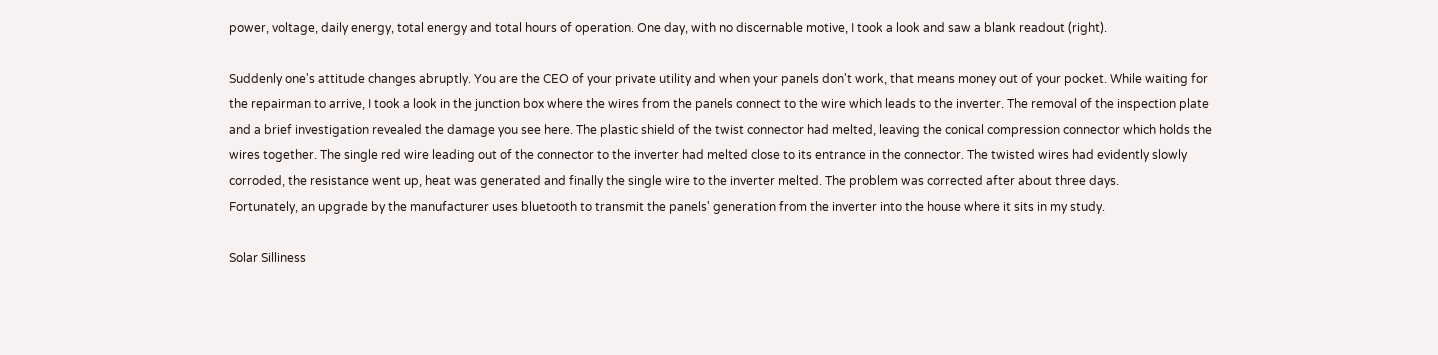power, voltage, daily energy, total energy and total hours of operation. One day, with no discernable motive, I took a look and saw a blank readout (right).

Suddenly one's attitude changes abruptly. You are the CEO of your private utility and when your panels don't work, that means money out of your pocket. While waiting for the repairman to arrive, I took a look in the junction box where the wires from the panels connect to the wire which leads to the inverter. The removal of the inspection plate and a brief investigation revealed the damage you see here. The plastic shield of the twist connector had melted, leaving the conical compression connector which holds the wires together. The single red wire leading out of the connector to the inverter had melted close to its entrance in the connector. The twisted wires had evidently slowly corroded, the resistance went up, heat was generated and finally the single wire to the inverter melted. The problem was corrected after about three days.
Fortunately, an upgrade by the manufacturer uses bluetooth to transmit the panels' generation from the inverter into the house where it sits in my study.

Solar Silliness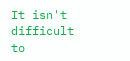It isn't difficult to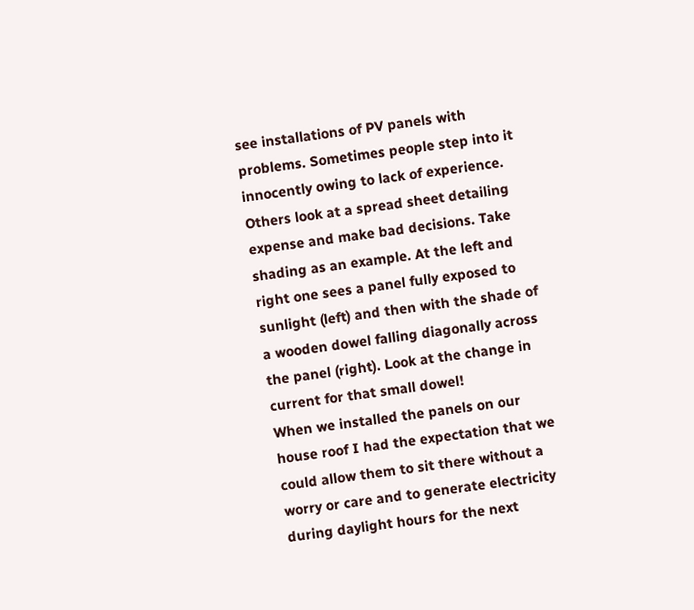see installations of PV panels with problems. Sometimes people step into it innocently owing to lack of experience. Others look at a spread sheet detailing expense and make bad decisions. Take shading as an example. At the left and right one sees a panel fully exposed to sunlight (left) and then with the shade of a wooden dowel falling diagonally across the panel (right). Look at the change in current for that small dowel!
When we installed the panels on our house roof I had the expectation that we could allow them to sit there without a worry or care and to generate electricity during daylight hours for the next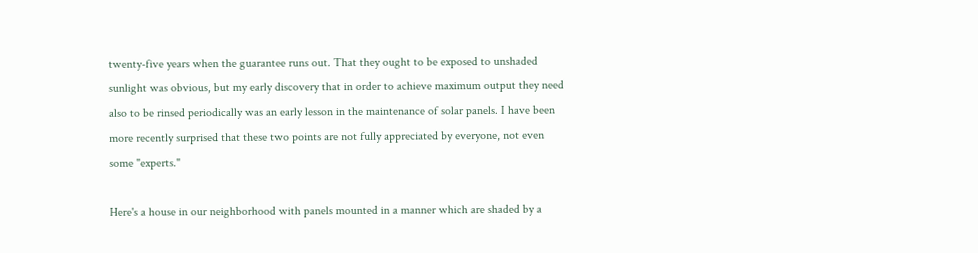twenty-five years when the guarantee runs out. That they ought to be exposed to unshaded sunlight was obvious, but my early discovery that in order to achieve maximum output they need also to be rinsed periodically was an early lesson in the maintenance of solar panels. I have been more recently surprised that these two points are not fully appreciated by everyone, not even some "experts."

Here's a house in our neighborhood with panels mounted in a manner which are shaded by a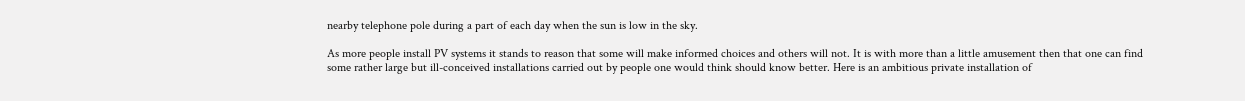nearby telephone pole during a part of each day when the sun is low in the sky.

As more people install PV systems it stands to reason that some will make informed choices and others will not. It is with more than a little amusement then that one can find some rather large but ill-conceived installations carried out by people one would think should know better. Here is an ambitious private installation of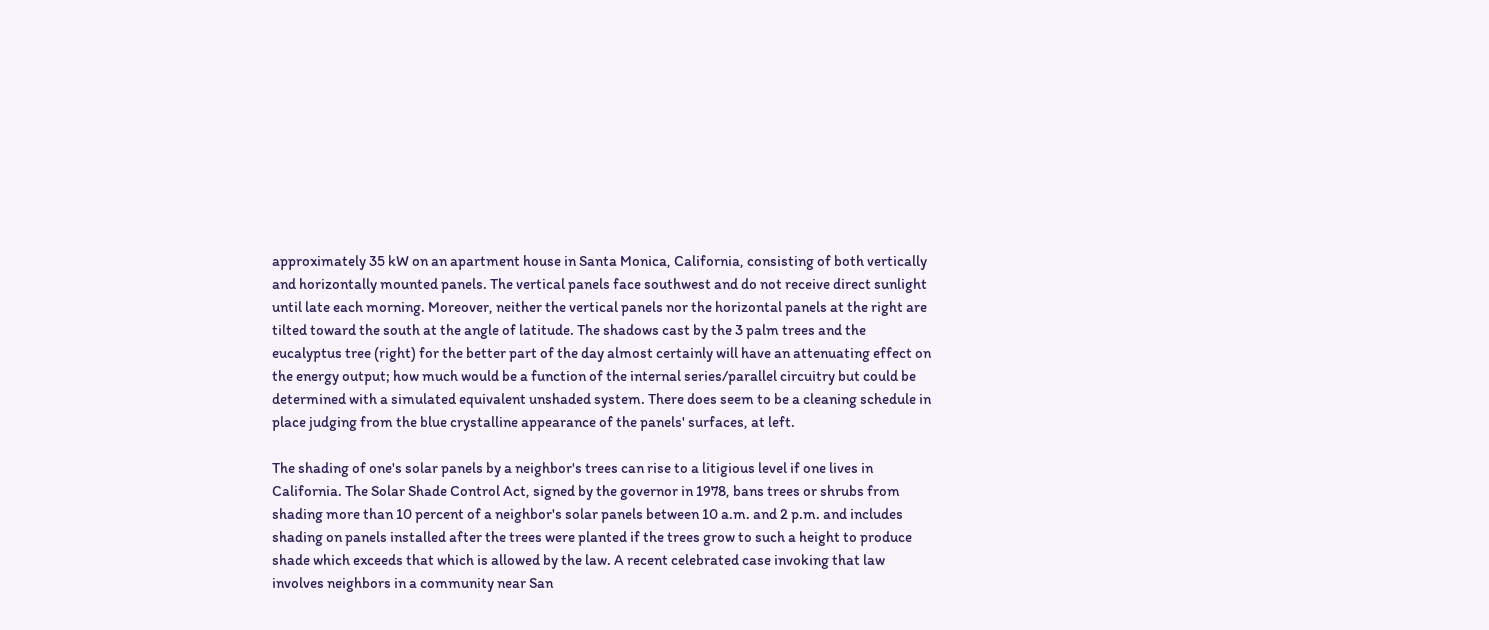approximately 35 kW on an apartment house in Santa Monica, California, consisting of both vertically and horizontally mounted panels. The vertical panels face southwest and do not receive direct sunlight until late each morning. Moreover, neither the vertical panels nor the horizontal panels at the right are tilted toward the south at the angle of latitude. The shadows cast by the 3 palm trees and the eucalyptus tree (right) for the better part of the day almost certainly will have an attenuating effect on the energy output; how much would be a function of the internal series/parallel circuitry but could be determined with a simulated equivalent unshaded system. There does seem to be a cleaning schedule in place judging from the blue crystalline appearance of the panels' surfaces, at left.

The shading of one's solar panels by a neighbor's trees can rise to a litigious level if one lives in California. The Solar Shade Control Act, signed by the governor in 1978, bans trees or shrubs from shading more than 10 percent of a neighbor's solar panels between 10 a.m. and 2 p.m. and includes shading on panels installed after the trees were planted if the trees grow to such a height to produce shade which exceeds that which is allowed by the law. A recent celebrated case invoking that law involves neighbors in a community near San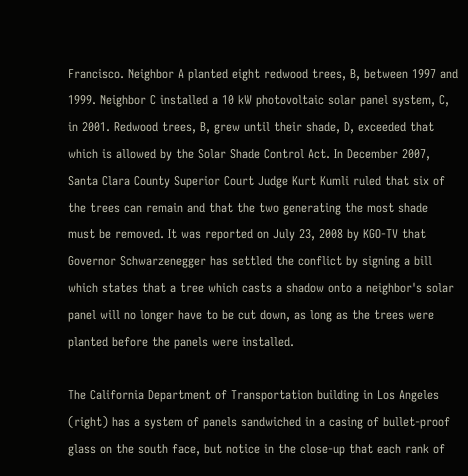Francisco. Neighbor A planted eight redwood trees, B, between 1997 and 1999. Neighbor C installed a 10 kW photovoltaic solar panel system, C, in 2001. Redwood trees, B, grew until their shade, D, exceeded that which is allowed by the Solar Shade Control Act. In December 2007, Santa Clara County Superior Court Judge Kurt Kumli ruled that six of the trees can remain and that the two generating the most shade must be removed. It was reported on July 23, 2008 by KGO-TV that Governor Schwarzenegger has settled the conflict by signing a bill which states that a tree which casts a shadow onto a neighbor's solar panel will no longer have to be cut down, as long as the trees were planted before the panels were installed.

The California Department of Transportation building in Los Angeles (right) has a system of panels sandwiched in a casing of bullet-proof glass on the south face, but notice in the close-up that each rank of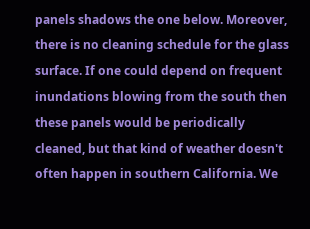panels shadows the one below. Moreover, there is no cleaning schedule for the glass surface. If one could depend on frequent inundations blowing from the south then these panels would be periodically cleaned, but that kind of weather doesn't often happen in southern California. We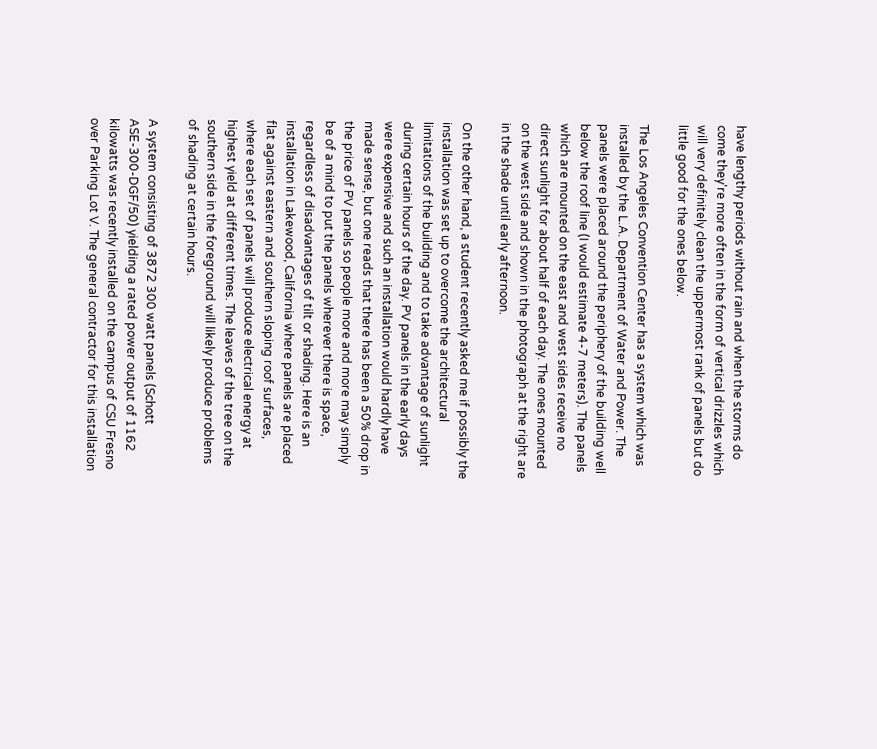have lengthy periods without rain and when the storms do come they're more often in the form of vertical drizzles which will very definitely clean the uppermost rank of panels but do little good for the ones below.

The Los Angeles Convention Center has a system which was installed by the L.A. Department of Water and Power. The panels were placed around the periphery of the building well below the roof line (I would estimate 4-7 meters). The panels which are mounted on the east and west sides receive no direct sunlight for about half of each day. The ones mounted on the west side and shown in the photograph at the right are in the shade until early afternoon.

On the other hand, a student recently asked me if possibly the installation was set up to overcome the architectural limitations of the building and to take advantage of sunlight during certain hours of the day. PV panels in the early days were expensive and such an installation would hardly have made sense, but one reads that there has been a 50% drop in the price of PV panels so people more and more may simply be of a mind to put the panels wherever there is space, regardless of disadvantages of tilt or shading. Here is an installation in Lakewood, California where panels are placed flat against eastern and southern sloping roof surfaces, where each set of panels will produce electrical energy at highest yield at different times. The leaves of the tree on the southern side in the foreground will likely produce problems of shading at certain hours.

A system consisting of 3872 300 watt panels (Schott ASE-300-DGF/50) yielding a rated power output of 1162 kilowatts was recently installed on the campus of CSU Fresno over Parking Lot V. The general contractor for this installation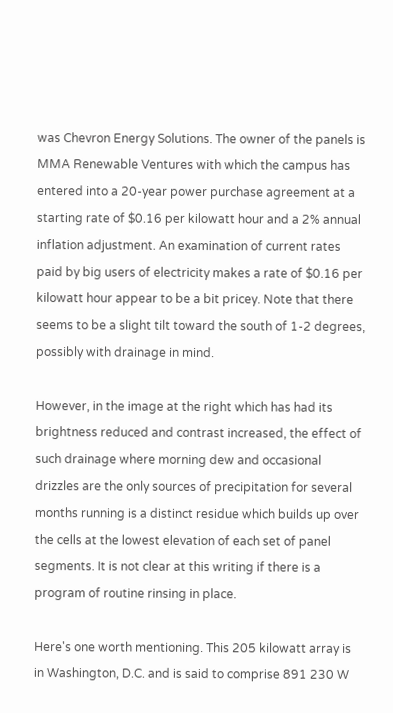was Chevron Energy Solutions. The owner of the panels is MMA Renewable Ventures with which the campus has entered into a 20-year power purchase agreement at a starting rate of $0.16 per kilowatt hour and a 2% annual inflation adjustment. An examination of current rates paid by big users of electricity makes a rate of $0.16 per kilowatt hour appear to be a bit pricey. Note that there seems to be a slight tilt toward the south of 1-2 degrees, possibly with drainage in mind.

However, in the image at the right which has had its brightness reduced and contrast increased, the effect of such drainage where morning dew and occasional drizzles are the only sources of precipitation for several months running is a distinct residue which builds up over the cells at the lowest elevation of each set of panel segments. It is not clear at this writing if there is a program of routine rinsing in place.

Here's one worth mentioning. This 205 kilowatt array is in Washington, D.C. and is said to comprise 891 230 W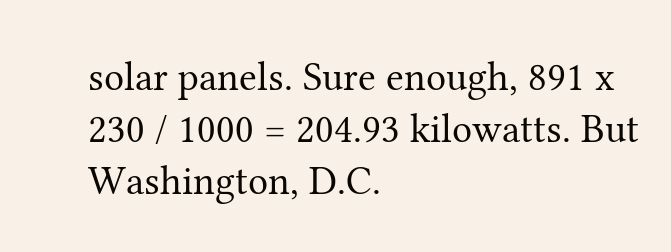solar panels. Sure enough, 891 x 230 / 1000 = 204.93 kilowatts. But Washington, D.C.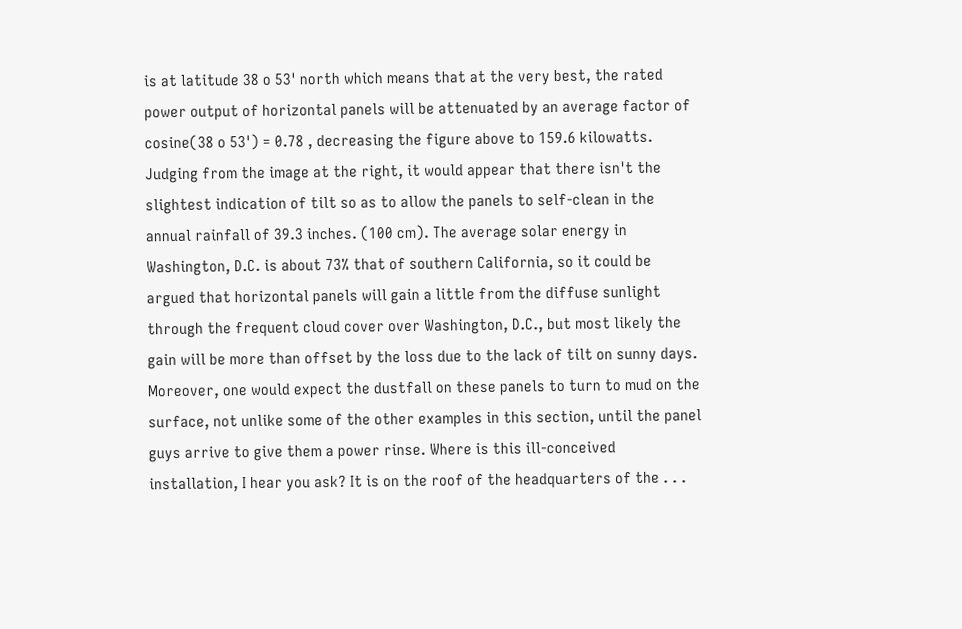is at latitude 38 o 53' north which means that at the very best, the rated power output of horizontal panels will be attenuated by an average factor of
cosine(38 o 53') = 0.78 , decreasing the figure above to 159.6 kilowatts. Judging from the image at the right, it would appear that there isn't the slightest indication of tilt so as to allow the panels to self-clean in the annual rainfall of 39.3 inches. (100 cm). The average solar energy in Washington, D.C. is about 73% that of southern California, so it could be argued that horizontal panels will gain a little from the diffuse sunlight through the frequent cloud cover over Washington, D.C., but most likely the gain will be more than offset by the loss due to the lack of tilt on sunny days. Moreover, one would expect the dustfall on these panels to turn to mud on the surface, not unlike some of the other examples in this section, until the panel guys arrive to give them a power rinse. Where is this ill-conceived installation, I hear you ask? It is on the roof of the headquarters of the . . .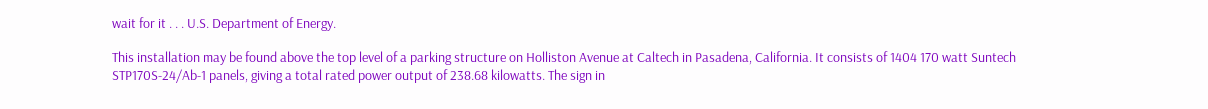wait for it . . . U.S. Department of Energy.

This installation may be found above the top level of a parking structure on Holliston Avenue at Caltech in Pasadena, California. It consists of 1404 170 watt Suntech STP170S-24/Ab-1 panels, giving a total rated power output of 238.68 kilowatts. The sign in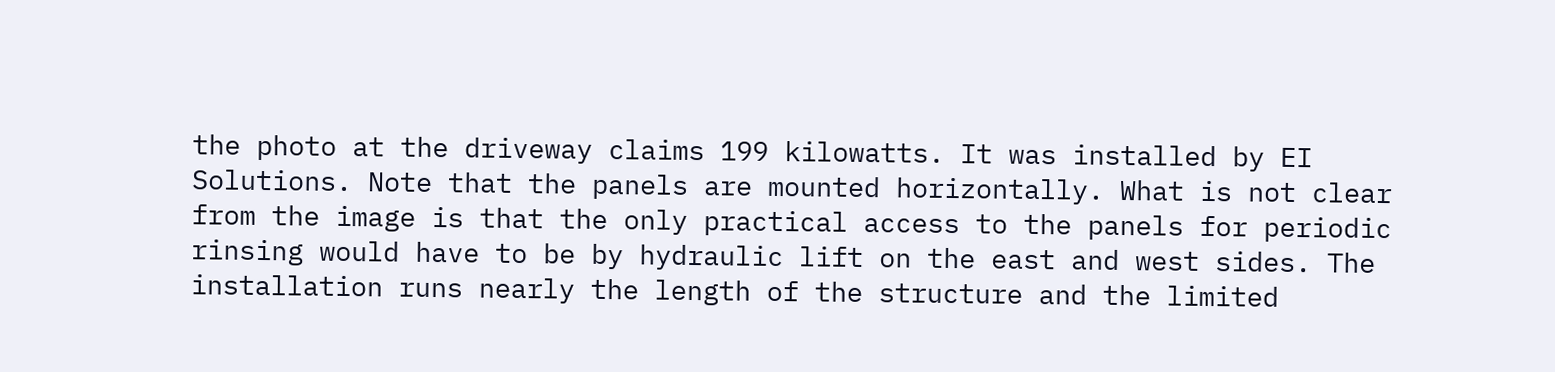the photo at the driveway claims 199 kilowatts. It was installed by EI Solutions. Note that the panels are mounted horizontally. What is not clear from the image is that the only practical access to the panels for periodic rinsing would have to be by hydraulic lift on the east and west sides. The installation runs nearly the length of the structure and the limited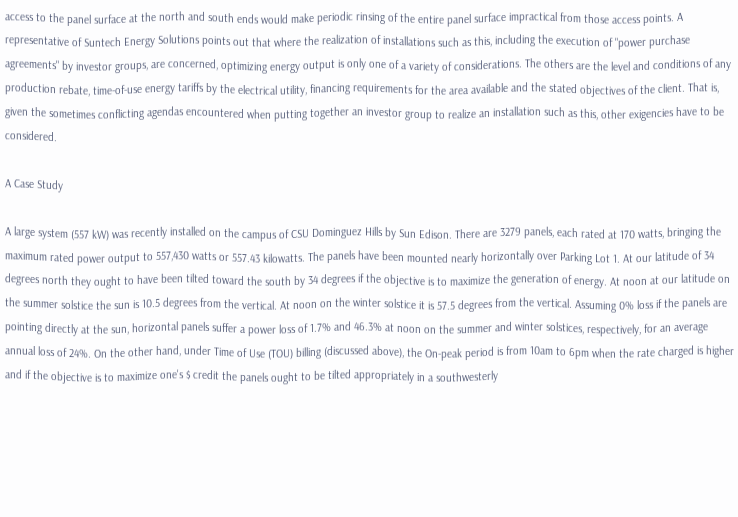access to the panel surface at the north and south ends would make periodic rinsing of the entire panel surface impractical from those access points. A representative of Suntech Energy Solutions points out that where the realization of installations such as this, including the execution of "power purchase agreements" by investor groups, are concerned, optimizing energy output is only one of a variety of considerations. The others are the level and conditions of any production rebate, time-of-use energy tariffs by the electrical utility, financing requirements for the area available and the stated objectives of the client. That is, given the sometimes conflicting agendas encountered when putting together an investor group to realize an installation such as this, other exigencies have to be considered.

A Case Study

A large system (557 kW) was recently installed on the campus of CSU Dominguez Hills by Sun Edison. There are 3279 panels, each rated at 170 watts, bringing the maximum rated power output to 557,430 watts or 557.43 kilowatts. The panels have been mounted nearly horizontally over Parking Lot 1. At our latitude of 34 degrees north they ought to have been tilted toward the south by 34 degrees if the objective is to maximize the generation of energy. At noon at our latitude on the summer solstice the sun is 10.5 degrees from the vertical. At noon on the winter solstice it is 57.5 degrees from the vertical. Assuming 0% loss if the panels are pointing directly at the sun, horizontal panels suffer a power loss of 1.7% and 46.3% at noon on the summer and winter solstices, respectively, for an average annual loss of 24%. On the other hand, under Time of Use (TOU) billing (discussed above), the On-peak period is from 10am to 6pm when the rate charged is higher and if the objective is to maximize one's $ credit the panels ought to be tilted appropriately in a southwesterly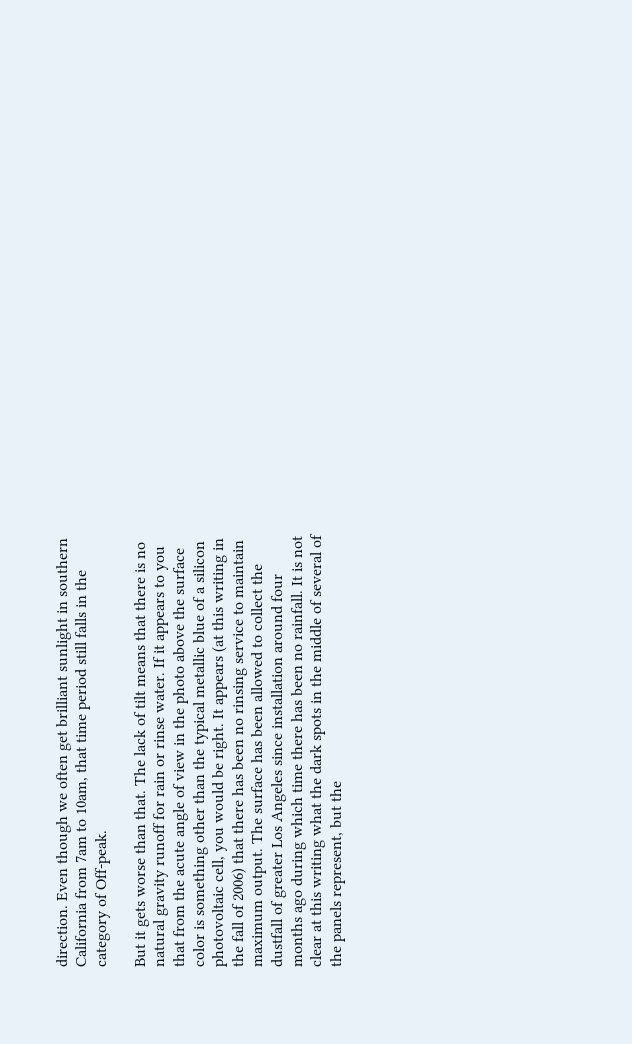direction. Even though we often get brilliant sunlight in southern California from 7am to 10am, that time period still falls in the category of Off-peak.

But it gets worse than that. The lack of tilt means that there is no natural gravity runoff for rain or rinse water. If it appears to you that from the acute angle of view in the photo above the surface color is something other than the typical metallic blue of a silicon photovoltaic cell, you would be right. It appears (at this writing in the fall of 2006) that there has been no rinsing service to maintain maximum output. The surface has been allowed to collect the dustfall of greater Los Angeles since installation around four months ago during which time there has been no rainfall. It is not clear at this writing what the dark spots in the middle of several of the panels represent, but the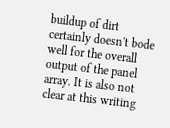buildup of dirt certainly doesn't bode well for the overall output of the panel array. It is also not clear at this writing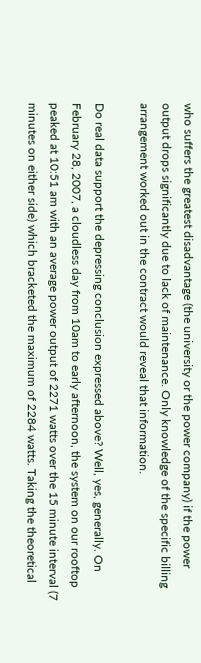who suffers the greatest disadvantage (the university or the power company) if the power output drops significantly due to lack of maintenance. Only knowledge of the specific billing arrangement worked out in the contract would reveal that information.

Do real data support the depressing conclusion expressed above? Well, yes, generally. On February 28, 2007, a cloudless day from 10am to early afternoon, the system on our rooftop peaked at 10:51 am with an average power output of 2271 watts over the 15 minute interval (7 minutes on either side) which bracketed the maximum of 2284 watts. Taking the theoretical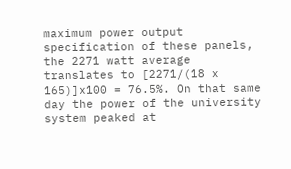maximum power output specification of these panels, the 2271 watt average translates to [2271/(18 x 165)]x100 = 76.5%. On that same day the power of the university system peaked at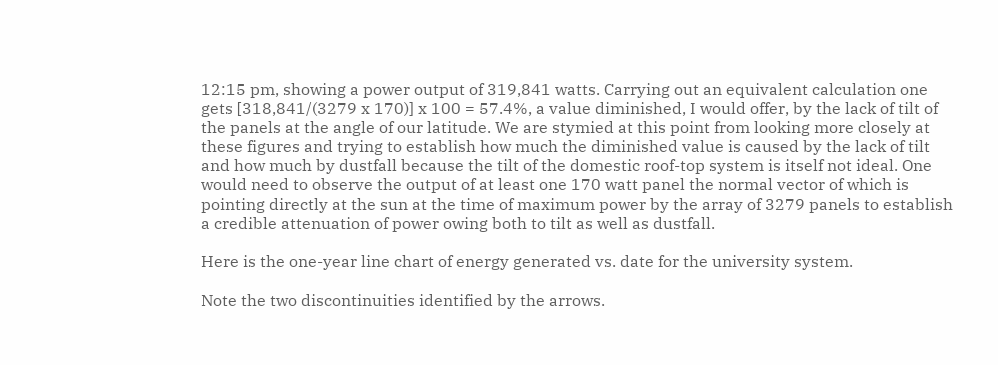12:15 pm, showing a power output of 319,841 watts. Carrying out an equivalent calculation one gets [318,841/(3279 x 170)] x 100 = 57.4%, a value diminished, I would offer, by the lack of tilt of the panels at the angle of our latitude. We are stymied at this point from looking more closely at these figures and trying to establish how much the diminished value is caused by the lack of tilt and how much by dustfall because the tilt of the domestic roof-top system is itself not ideal. One would need to observe the output of at least one 170 watt panel the normal vector of which is pointing directly at the sun at the time of maximum power by the array of 3279 panels to establish a credible attenuation of power owing both to tilt as well as dustfall.

Here is the one-year line chart of energy generated vs. date for the university system.

Note the two discontinuities identified by the arrows.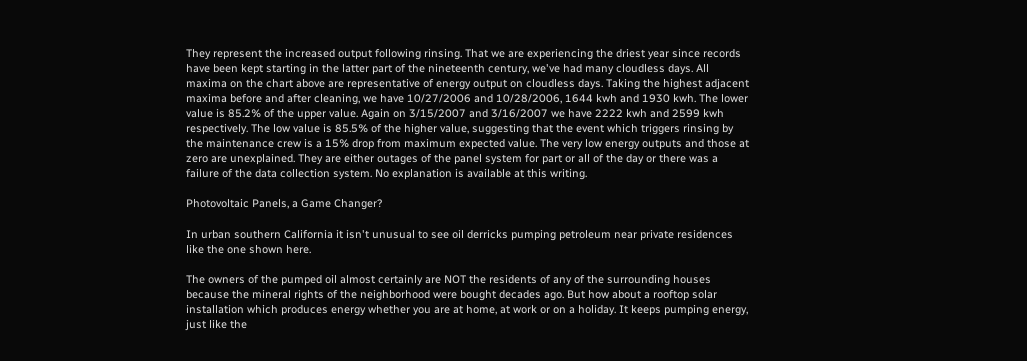They represent the increased output following rinsing. That we are experiencing the driest year since records have been kept starting in the latter part of the nineteenth century, we've had many cloudless days. All maxima on the chart above are representative of energy output on cloudless days. Taking the highest adjacent maxima before and after cleaning, we have 10/27/2006 and 10/28/2006, 1644 kwh and 1930 kwh. The lower value is 85.2% of the upper value. Again on 3/15/2007 and 3/16/2007 we have 2222 kwh and 2599 kwh respectively. The low value is 85.5% of the higher value, suggesting that the event which triggers rinsing by the maintenance crew is a 15% drop from maximum expected value. The very low energy outputs and those at zero are unexplained. They are either outages of the panel system for part or all of the day or there was a failure of the data collection system. No explanation is available at this writing.

Photovoltaic Panels, a Game Changer?

In urban southern California it isn't unusual to see oil derricks pumping petroleum near private residences like the one shown here.

The owners of the pumped oil almost certainly are NOT the residents of any of the surrounding houses because the mineral rights of the neighborhood were bought decades ago. But how about a rooftop solar installation which produces energy whether you are at home, at work or on a holiday. It keeps pumping energy, just like the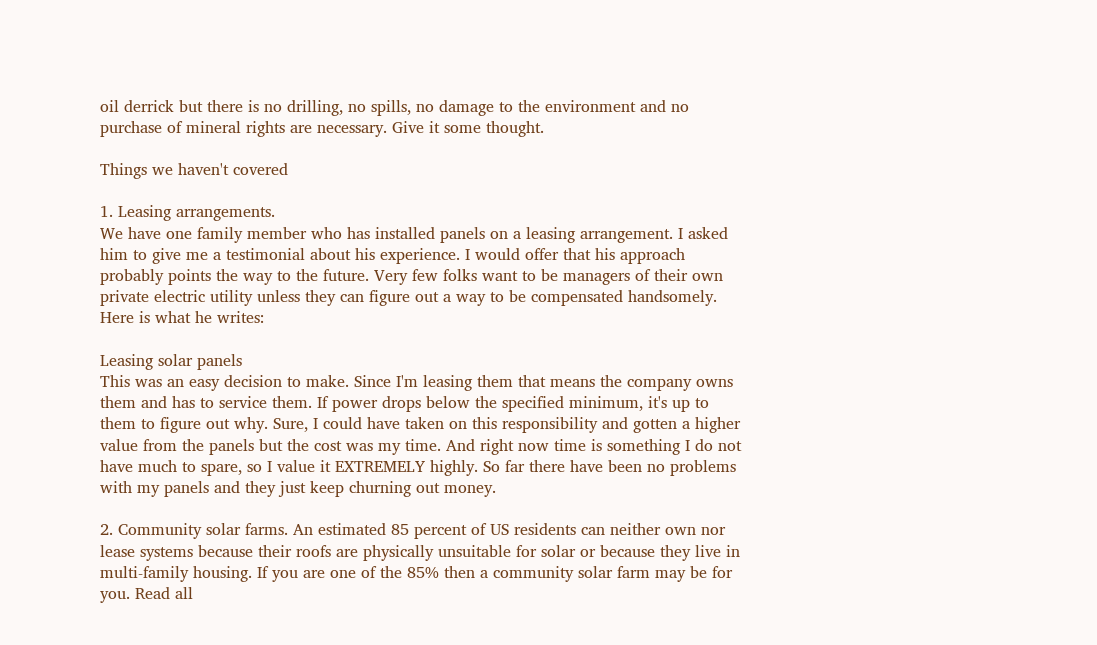oil derrick but there is no drilling, no spills, no damage to the environment and no purchase of mineral rights are necessary. Give it some thought.

Things we haven't covered

1. Leasing arrangements.
We have one family member who has installed panels on a leasing arrangement. I asked him to give me a testimonial about his experience. I would offer that his approach probably points the way to the future. Very few folks want to be managers of their own private electric utility unless they can figure out a way to be compensated handsomely. Here is what he writes:

Leasing solar panels
This was an easy decision to make. Since I'm leasing them that means the company owns them and has to service them. If power drops below the specified minimum, it's up to them to figure out why. Sure, I could have taken on this responsibility and gotten a higher value from the panels but the cost was my time. And right now time is something I do not have much to spare, so I value it EXTREMELY highly. So far there have been no problems with my panels and they just keep churning out money.

2. Community solar farms. An estimated 85 percent of US residents can neither own nor lease systems because their roofs are physically unsuitable for solar or because they live in multi-family housing. If you are one of the 85% then a community solar farm may be for you. Read all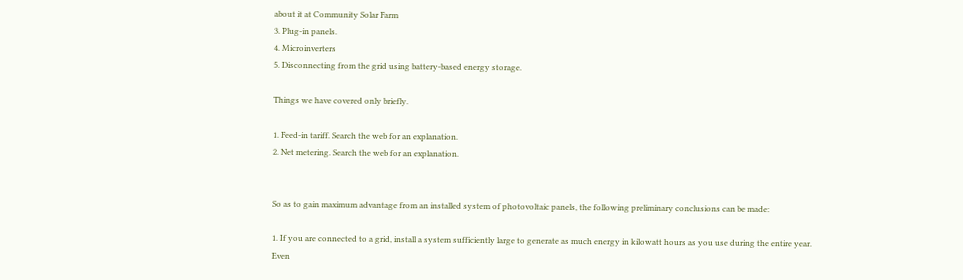about it at Community Solar Farm
3. Plug-in panels.
4. Microinverters
5. Disconnecting from the grid using battery-based energy storage.

Things we have covered only briefly.

1. Feed-in tariff. Search the web for an explanation.
2. Net metering. Search the web for an explanation.


So as to gain maximum advantage from an installed system of photovoltaic panels, the following preliminary conclusions can be made:

1. If you are connected to a grid, install a system sufficiently large to generate as much energy in kilowatt hours as you use during the entire year. Even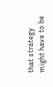that strategy might have to be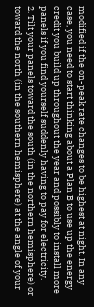modified if the on-peak rate changes to be highest at night. In any case, you need to start thinking about a Plan B to use up the energy credit you build up throughout the year and possibly to install more panels if you find yourself suddenly having to pay for electricity.
2. Tilt your panels toward the south (in the northern hemisphere) or toward the north (in the southern hemisphere) at the angle of your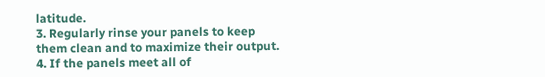latitude.
3. Regularly rinse your panels to keep them clean and to maximize their output.
4. If the panels meet all of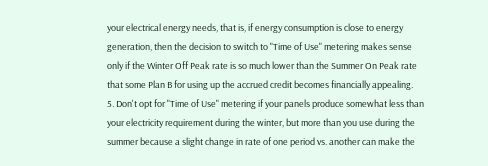your electrical energy needs, that is, if energy consumption is close to energy generation, then the decision to switch to "Time of Use" metering makes sense only if the Winter Off Peak rate is so much lower than the Summer On Peak rate that some Plan B for using up the accrued credit becomes financially appealing.
5. Don't opt for "Time of Use" metering if your panels produce somewhat less than your electricity requirement during the winter, but more than you use during the summer because a slight change in rate of one period vs. another can make the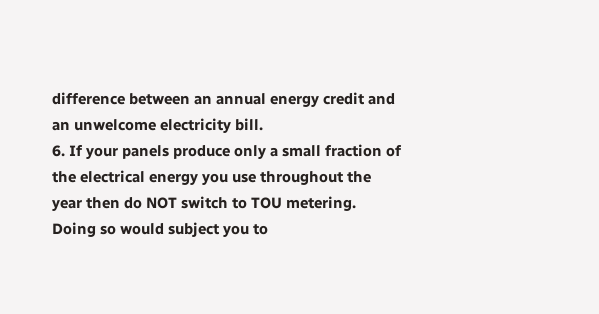difference between an annual energy credit and an unwelcome electricity bill.
6. If your panels produce only a small fraction of the electrical energy you use throughout the year then do NOT switch to TOU metering. Doing so would subject you to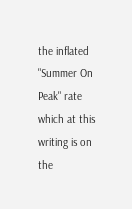the inflated "Summer On Peak" rate which at this writing is on the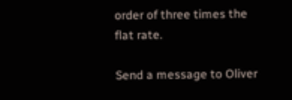order of three times the flat rate.

Send a message to Oliver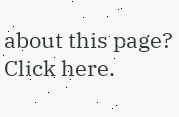about this page? Click here.